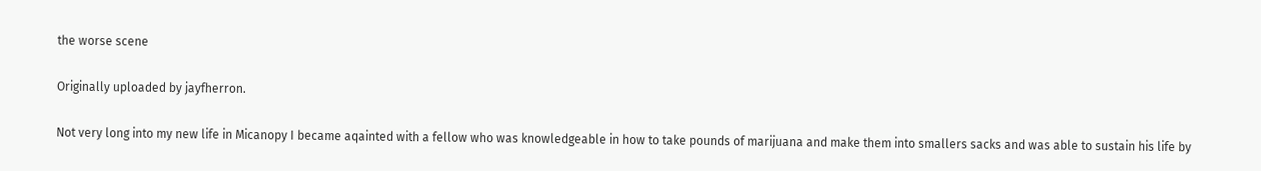the worse scene

Originally uploaded by jayfherron.

Not very long into my new life in Micanopy I became aqainted with a fellow who was knowledgeable in how to take pounds of marijuana and make them into smallers sacks and was able to sustain his life by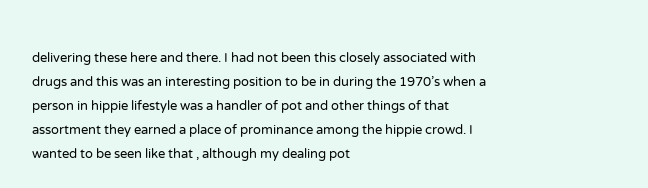delivering these here and there. I had not been this closely associated with drugs and this was an interesting position to be in during the 1970’s when a person in hippie lifestyle was a handler of pot and other things of that assortment they earned a place of prominance among the hippie crowd. I wanted to be seen like that , although my dealing pot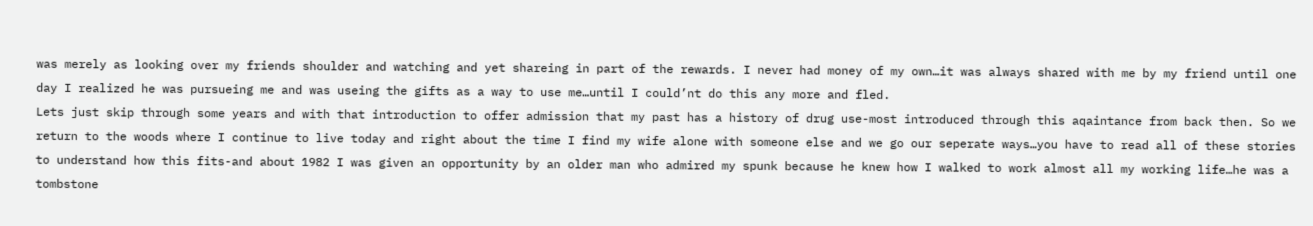was merely as looking over my friends shoulder and watching and yet shareing in part of the rewards. I never had money of my own…it was always shared with me by my friend until one day I realized he was pursueing me and was useing the gifts as a way to use me…until I could’nt do this any more and fled.
Lets just skip through some years and with that introduction to offer admission that my past has a history of drug use-most introduced through this aqaintance from back then. So we return to the woods where I continue to live today and right about the time I find my wife alone with someone else and we go our seperate ways…you have to read all of these stories to understand how this fits-and about 1982 I was given an opportunity by an older man who admired my spunk because he knew how I walked to work almost all my working life…he was a tombstone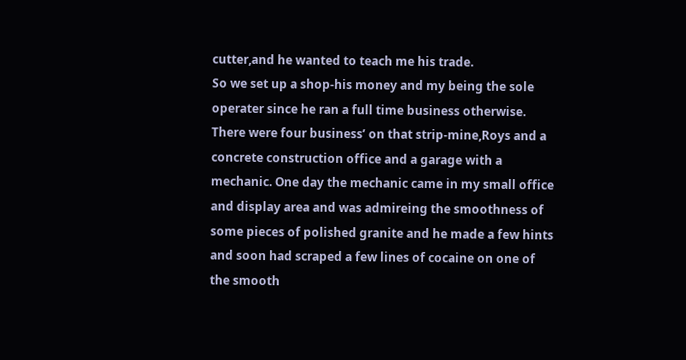cutter,and he wanted to teach me his trade.
So we set up a shop-his money and my being the sole operater since he ran a full time business otherwise.
There were four business’ on that strip-mine,Roys and a concrete construction office and a garage with a mechanic. One day the mechanic came in my small office and display area and was admireing the smoothness of some pieces of polished granite and he made a few hints and soon had scraped a few lines of cocaine on one of the smooth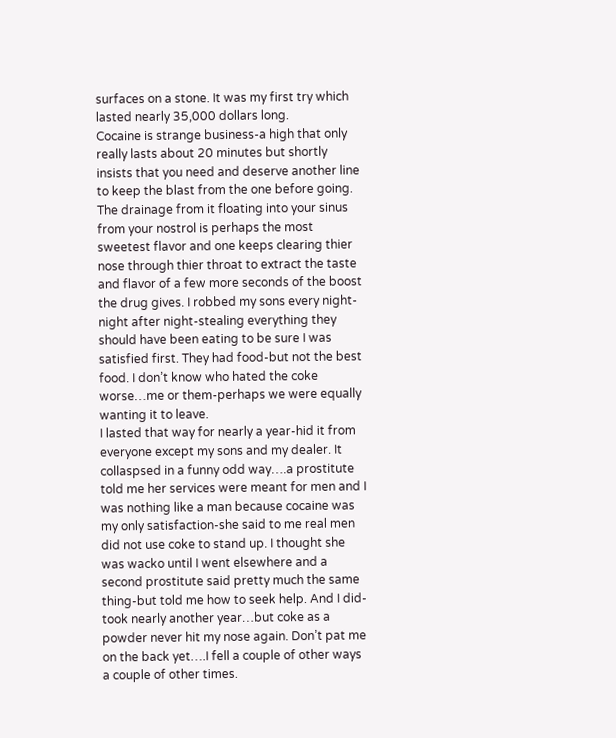surfaces on a stone. It was my first try which lasted nearly 35,000 dollars long.
Cocaine is strange business-a high that only really lasts about 20 minutes but shortly insists that you need and deserve another line to keep the blast from the one before going. The drainage from it floating into your sinus from your nostrol is perhaps the most sweetest flavor and one keeps clearing thier nose through thier throat to extract the taste and flavor of a few more seconds of the boost the drug gives. I robbed my sons every night-night after night-stealing everything they should have been eating to be sure I was satisfied first. They had food-but not the best food. I don’t know who hated the coke worse…me or them-perhaps we were equally wanting it to leave.
I lasted that way for nearly a year-hid it from everyone except my sons and my dealer. It collaspsed in a funny odd way….a prostitute told me her services were meant for men and I was nothing like a man because cocaine was my only satisfaction-she said to me real men did not use coke to stand up. I thought she was wacko until I went elsewhere and a second prostitute said pretty much the same thing-but told me how to seek help. And I did-took nearly another year…but coke as a powder never hit my nose again. Don’t pat me on the back yet….I fell a couple of other ways a couple of other times.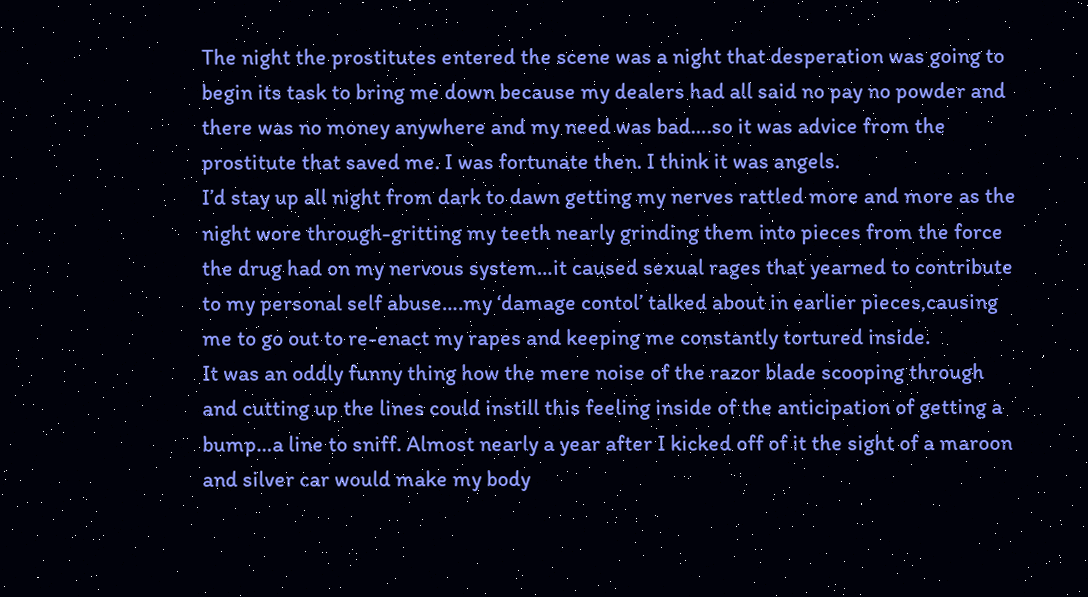The night the prostitutes entered the scene was a night that desperation was going to begin its task to bring me down because my dealers had all said no pay no powder and there was no money anywhere and my need was bad….so it was advice from the prostitute that saved me. I was fortunate then. I think it was angels.
I’d stay up all night from dark to dawn getting my nerves rattled more and more as the night wore through-gritting my teeth nearly grinding them into pieces from the force the drug had on my nervous system…it caused sexual rages that yearned to contribute to my personal self abuse….my ‘damage contol’ talked about in earlier pieces,causing me to go out to re-enact my rapes and keeping me constantly tortured inside.
It was an oddly funny thing how the mere noise of the razor blade scooping through and cutting up the lines could instill this feeling inside of the anticipation of getting a bump…a line to sniff. Almost nearly a year after I kicked off of it the sight of a maroon and silver car would make my body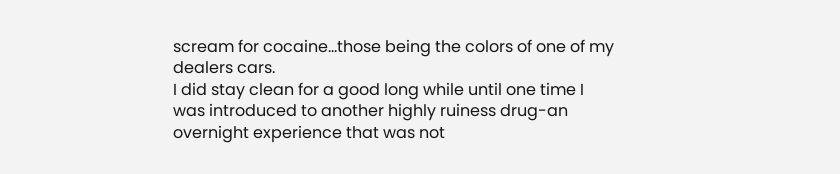scream for cocaine…those being the colors of one of my dealers cars.
I did stay clean for a good long while until one time I was introduced to another highly ruiness drug-an overnight experience that was not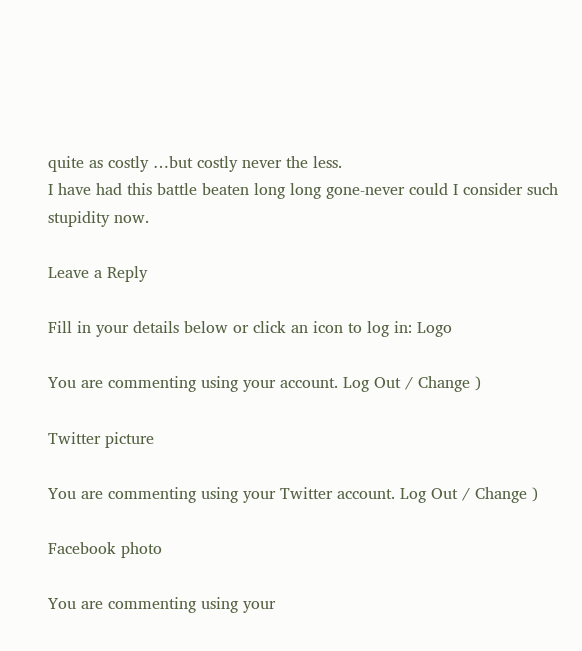quite as costly …but costly never the less.
I have had this battle beaten long long gone-never could I consider such stupidity now.

Leave a Reply

Fill in your details below or click an icon to log in: Logo

You are commenting using your account. Log Out / Change )

Twitter picture

You are commenting using your Twitter account. Log Out / Change )

Facebook photo

You are commenting using your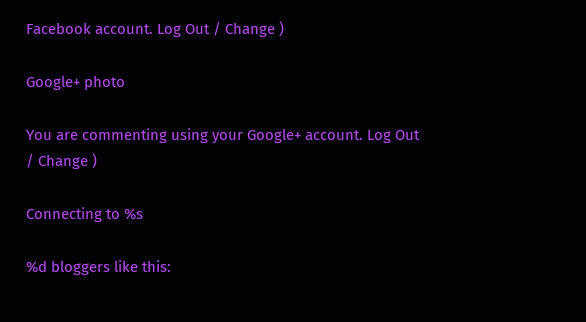Facebook account. Log Out / Change )

Google+ photo

You are commenting using your Google+ account. Log Out / Change )

Connecting to %s

%d bloggers like this: